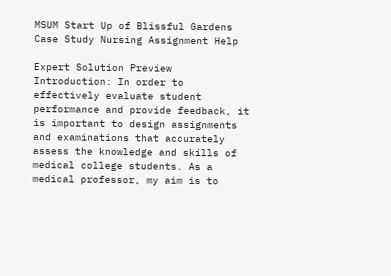MSUM Start Up of Blissful Gardens Case Study Nursing Assignment Help

Expert Solution Preview Introduction: In order to effectively evaluate student performance and provide feedback, it is important to design assignments and examinations that accurately assess the knowledge and skills of medical college students. As a medical professor, my aim is to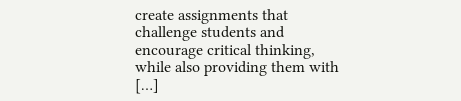create assignments that challenge students and encourage critical thinking, while also providing them with […]